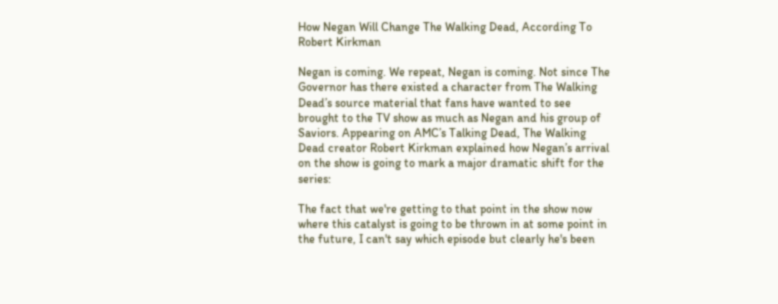How Negan Will Change The Walking Dead, According To Robert Kirkman

Negan is coming. We repeat, Negan is coming. Not since The Governor has there existed a character from The Walking Dead’s source material that fans have wanted to see brought to the TV show as much as Negan and his group of Saviors. Appearing on AMC’s Talking Dead, The Walking Dead creator Robert Kirkman explained how Negan’s arrival on the show is going to mark a major dramatic shift for the series:

The fact that we're getting to that point in the show now where this catalyst is going to be thrown in at some point in the future, I can't say which episode but clearly he's been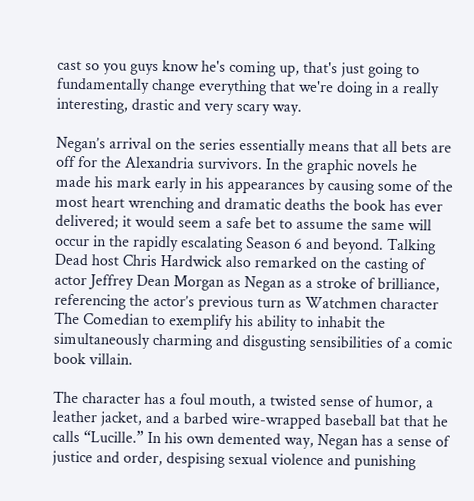cast so you guys know he's coming up, that's just going to fundamentally change everything that we're doing in a really interesting, drastic and very scary way.

Negan’s arrival on the series essentially means that all bets are off for the Alexandria survivors. In the graphic novels he made his mark early in his appearances by causing some of the most heart wrenching and dramatic deaths the book has ever delivered; it would seem a safe bet to assume the same will occur in the rapidly escalating Season 6 and beyond. Talking Dead host Chris Hardwick also remarked on the casting of actor Jeffrey Dean Morgan as Negan as a stroke of brilliance, referencing the actor’s previous turn as Watchmen character The Comedian to exemplify his ability to inhabit the simultaneously charming and disgusting sensibilities of a comic book villain.

The character has a foul mouth, a twisted sense of humor, a leather jacket, and a barbed wire-wrapped baseball bat that he calls “Lucille.” In his own demented way, Negan has a sense of justice and order, despising sexual violence and punishing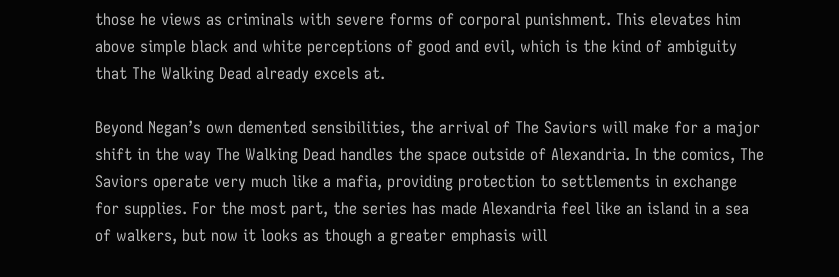those he views as criminals with severe forms of corporal punishment. This elevates him above simple black and white perceptions of good and evil, which is the kind of ambiguity that The Walking Dead already excels at.

Beyond Negan’s own demented sensibilities, the arrival of The Saviors will make for a major shift in the way The Walking Dead handles the space outside of Alexandria. In the comics, The Saviors operate very much like a mafia, providing protection to settlements in exchange for supplies. For the most part, the series has made Alexandria feel like an island in a sea of walkers, but now it looks as though a greater emphasis will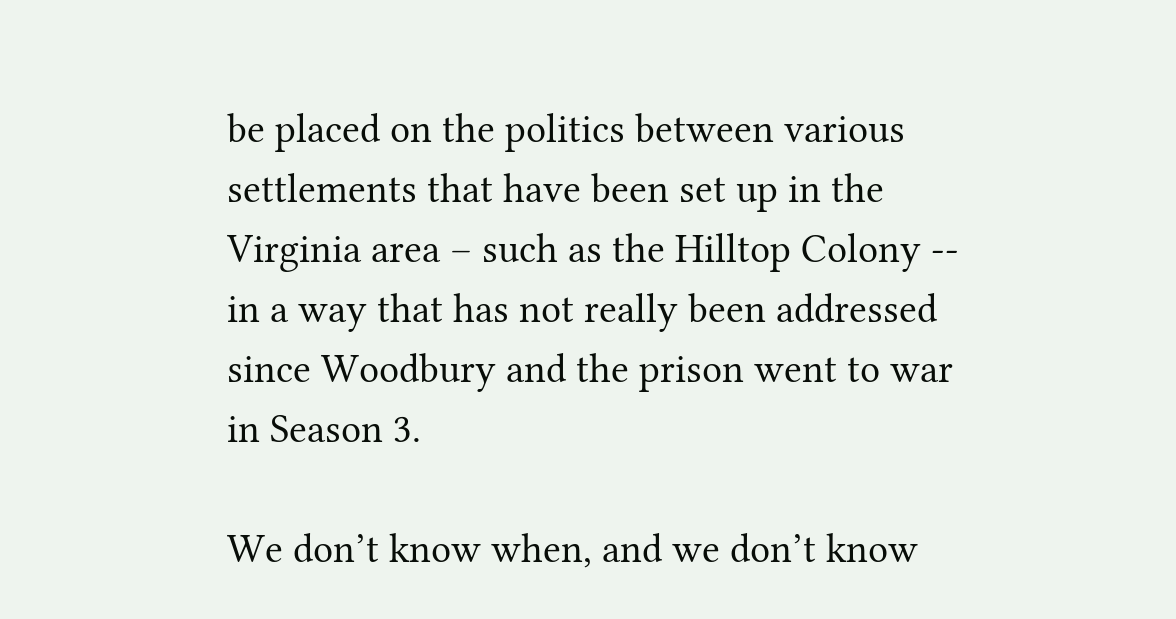be placed on the politics between various settlements that have been set up in the Virginia area – such as the Hilltop Colony -- in a way that has not really been addressed since Woodbury and the prison went to war in Season 3.

We don’t know when, and we don’t know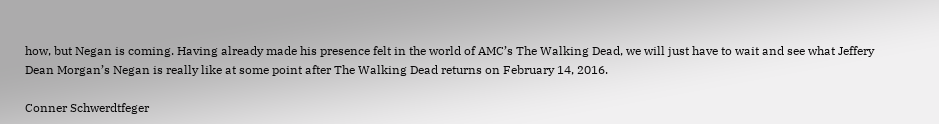how, but Negan is coming. Having already made his presence felt in the world of AMC’s The Walking Dead, we will just have to wait and see what Jeffery Dean Morgan’s Negan is really like at some point after The Walking Dead returns on February 14, 2016.

Conner Schwerdtfeger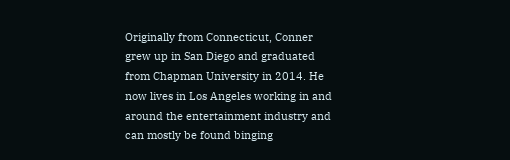Originally from Connecticut, Conner grew up in San Diego and graduated from Chapman University in 2014. He now lives in Los Angeles working in and around the entertainment industry and can mostly be found binging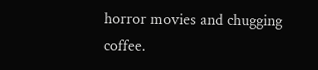horror movies and chugging coffee.